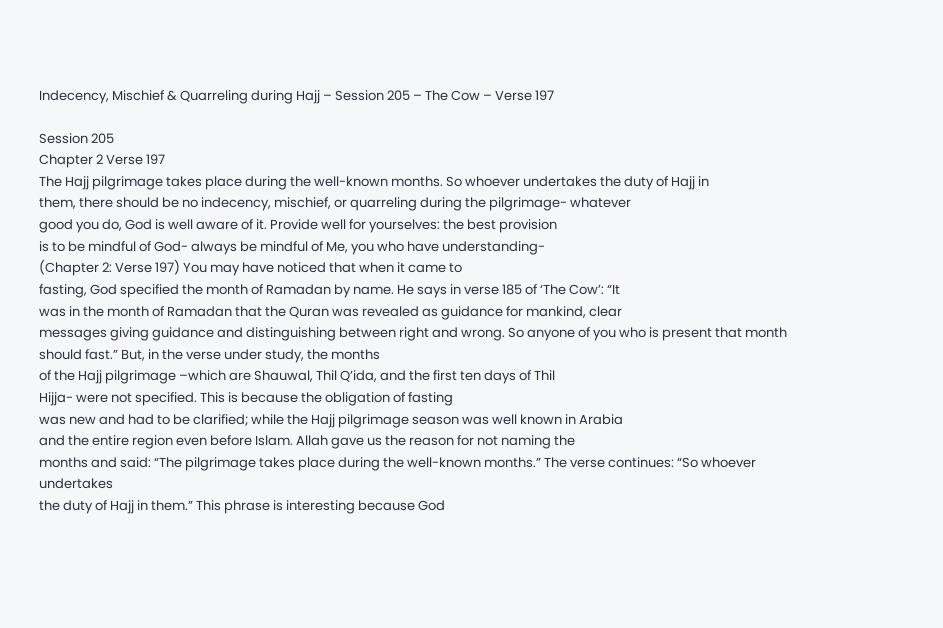Indecency, Mischief & Quarreling during Hajj – Session 205 – The Cow – Verse 197

Session 205
Chapter 2 Verse 197
The Hajj pilgrimage takes place during the well-known months. So whoever undertakes the duty of Hajj in
them, there should be no indecency, mischief, or quarreling during the pilgrimage- whatever
good you do, God is well aware of it. Provide well for yourselves: the best provision
is to be mindful of God- always be mindful of Me, you who have understanding-
(Chapter 2: Verse 197) You may have noticed that when it came to
fasting, God specified the month of Ramadan by name. He says in verse 185 of ‘The Cow’: “It
was in the month of Ramadan that the Quran was revealed as guidance for mankind, clear
messages giving guidance and distinguishing between right and wrong. So anyone of you who is present that month
should fast.” But, in the verse under study, the months
of the Hajj pilgrimage –which are Shauwal, Thil Q’ida, and the first ten days of Thil
Hijja- were not specified. This is because the obligation of fasting
was new and had to be clarified; while the Hajj pilgrimage season was well known in Arabia
and the entire region even before Islam. Allah gave us the reason for not naming the
months and said: “The pilgrimage takes place during the well-known months.” The verse continues: “So whoever undertakes
the duty of Hajj in them.” This phrase is interesting because God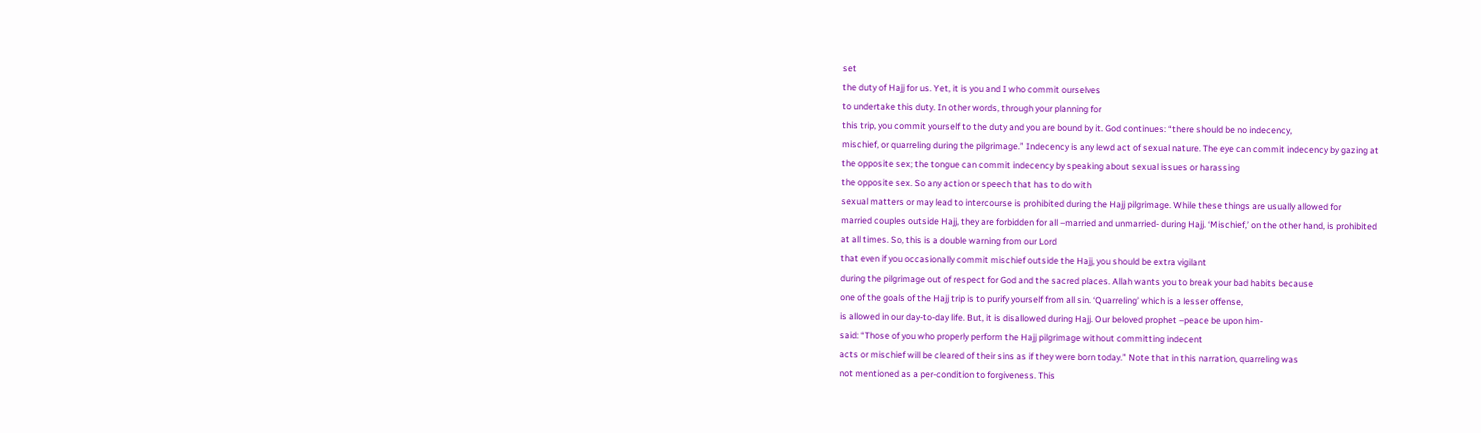set
the duty of Hajj for us. Yet, it is you and I who commit ourselves
to undertake this duty. In other words, through your planning for
this trip, you commit yourself to the duty and you are bound by it. God continues: “there should be no indecency,
mischief, or quarreling during the pilgrimage.” Indecency is any lewd act of sexual nature. The eye can commit indecency by gazing at
the opposite sex; the tongue can commit indecency by speaking about sexual issues or harassing
the opposite sex. So any action or speech that has to do with
sexual matters or may lead to intercourse is prohibited during the Hajj pilgrimage. While these things are usually allowed for
married couples outside Hajj, they are forbidden for all –married and unmarried- during Hajj. ‘Mischief,’ on the other hand, is prohibited
at all times. So, this is a double warning from our Lord
that even if you occasionally commit mischief outside the Hajj, you should be extra vigilant
during the pilgrimage out of respect for God and the sacred places. Allah wants you to break your bad habits because
one of the goals of the Hajj trip is to purify yourself from all sin. ‘Quarreling’ which is a lesser offense,
is allowed in our day-to-day life. But, it is disallowed during Hajj. Our beloved prophet –peace be upon him-
said: “Those of you who properly perform the Hajj pilgrimage without committing indecent
acts or mischief will be cleared of their sins as if they were born today.” Note that in this narration, quarreling was
not mentioned as a per-condition to forgiveness. This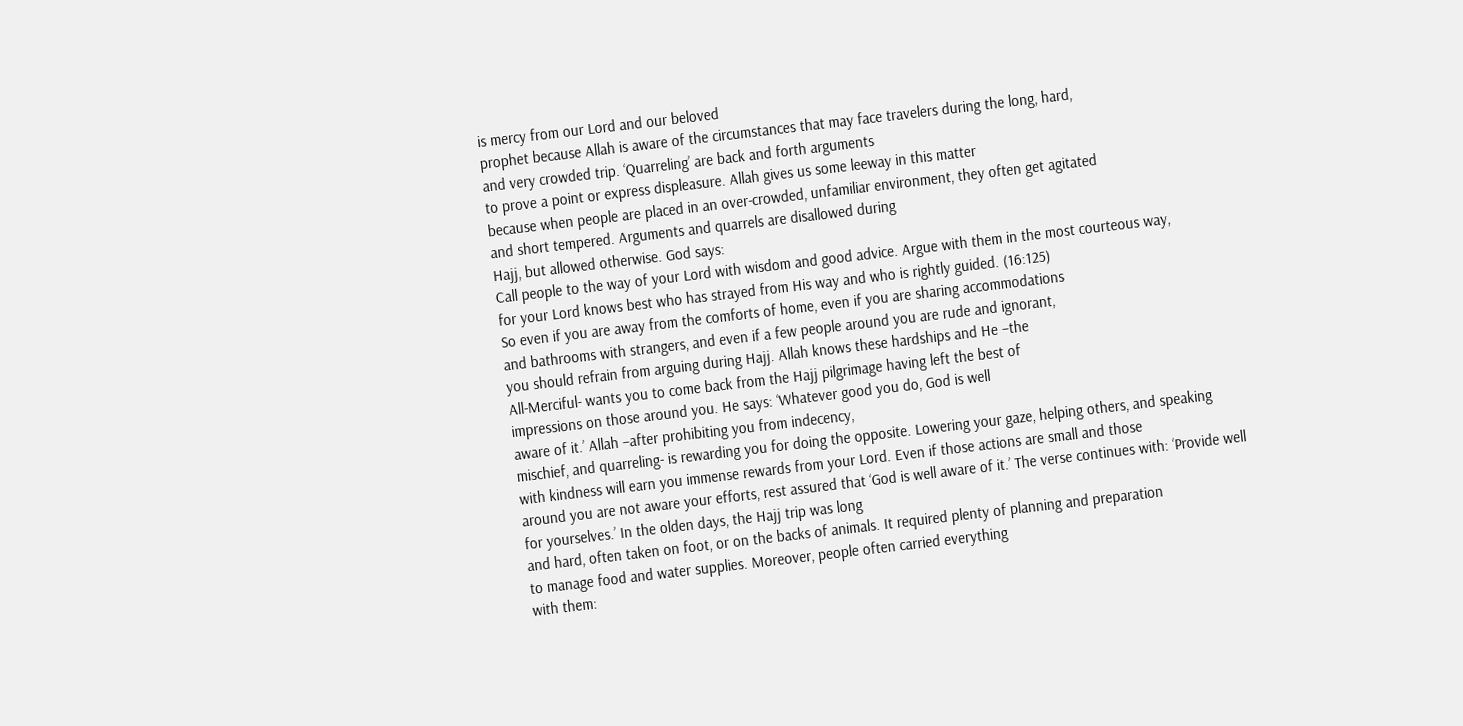is mercy from our Lord and our beloved
prophet because Allah is aware of the circumstances that may face travelers during the long, hard,
and very crowded trip. ‘Quarreling’ are back and forth arguments
to prove a point or express displeasure. Allah gives us some leeway in this matter
because when people are placed in an over-crowded, unfamiliar environment, they often get agitated
and short tempered. Arguments and quarrels are disallowed during
Hajj, but allowed otherwise. God says:
Call people to the way of your Lord with wisdom and good advice. Argue with them in the most courteous way,
for your Lord knows best who has strayed from His way and who is rightly guided. (16:125)
So even if you are away from the comforts of home, even if you are sharing accommodations
and bathrooms with strangers, and even if a few people around you are rude and ignorant,
you should refrain from arguing during Hajj. Allah knows these hardships and He –the
All-Merciful- wants you to come back from the Hajj pilgrimage having left the best of
impressions on those around you. He says: ‘Whatever good you do, God is well
aware of it.’ Allah –after prohibiting you from indecency,
mischief, and quarreling- is rewarding you for doing the opposite. Lowering your gaze, helping others, and speaking
with kindness will earn you immense rewards from your Lord. Even if those actions are small and those
around you are not aware your efforts, rest assured that ‘God is well aware of it.’ The verse continues with: ‘Provide well
for yourselves.’ In the olden days, the Hajj trip was long
and hard, often taken on foot, or on the backs of animals. It required plenty of planning and preparation
to manage food and water supplies. Moreover, people often carried everything
with them: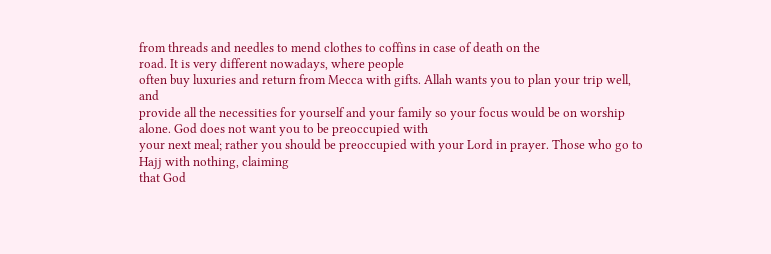from threads and needles to mend clothes to coffins in case of death on the
road. It is very different nowadays, where people
often buy luxuries and return from Mecca with gifts. Allah wants you to plan your trip well, and
provide all the necessities for yourself and your family so your focus would be on worship
alone. God does not want you to be preoccupied with
your next meal; rather you should be preoccupied with your Lord in prayer. Those who go to Hajj with nothing, claiming
that God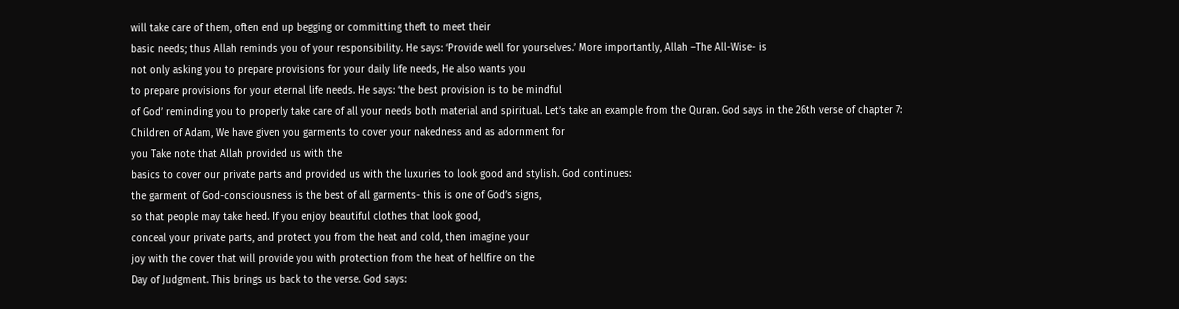will take care of them, often end up begging or committing theft to meet their
basic needs; thus Allah reminds you of your responsibility. He says: ‘Provide well for yourselves.’ More importantly, Allah –The All-Wise- is
not only asking you to prepare provisions for your daily life needs, He also wants you
to prepare provisions for your eternal life needs. He says: ‘the best provision is to be mindful
of God’ reminding you to properly take care of all your needs both material and spiritual. Let’s take an example from the Quran. God says in the 26th verse of chapter 7:
Children of Adam, We have given you garments to cover your nakedness and as adornment for
you Take note that Allah provided us with the
basics to cover our private parts and provided us with the luxuries to look good and stylish. God continues:
the garment of God-consciousness is the best of all garments- this is one of God’s signs,
so that people may take heed. If you enjoy beautiful clothes that look good,
conceal your private parts, and protect you from the heat and cold, then imagine your
joy with the cover that will provide you with protection from the heat of hellfire on the
Day of Judgment. This brings us back to the verse. God says: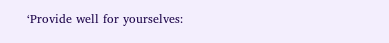‘Provide well for yourselves: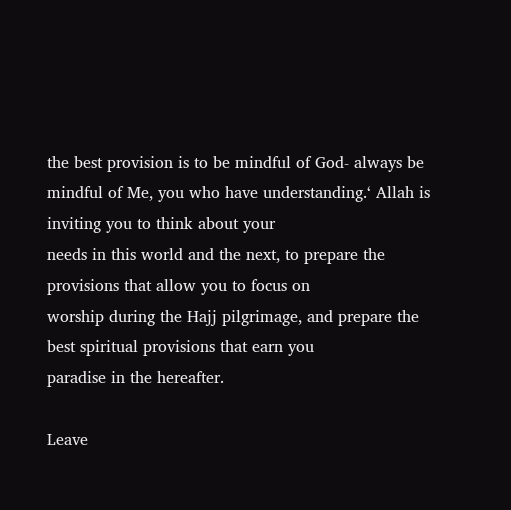the best provision is to be mindful of God- always be mindful of Me, you who have understanding.‘ Allah is inviting you to think about your
needs in this world and the next, to prepare the provisions that allow you to focus on
worship during the Hajj pilgrimage, and prepare the best spiritual provisions that earn you
paradise in the hereafter.

Leave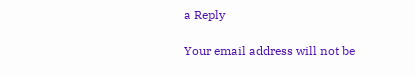a Reply

Your email address will not be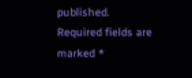published. Required fields are marked *